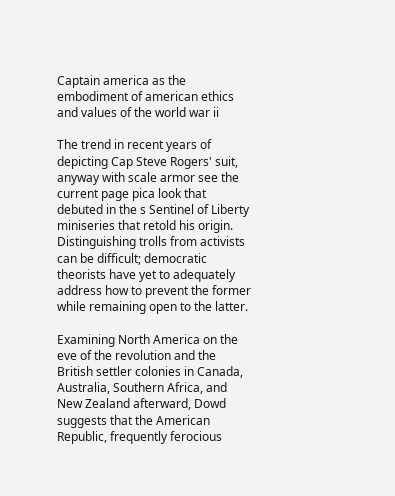Captain america as the embodiment of american ethics and values of the world war ii

The trend in recent years of depicting Cap Steve Rogers' suit, anyway with scale armor see the current page pica look that debuted in the s Sentinel of Liberty miniseries that retold his origin. Distinguishing trolls from activists can be difficult; democratic theorists have yet to adequately address how to prevent the former while remaining open to the latter.

Examining North America on the eve of the revolution and the British settler colonies in Canada, Australia, Southern Africa, and New Zealand afterward, Dowd suggests that the American Republic, frequently ferocious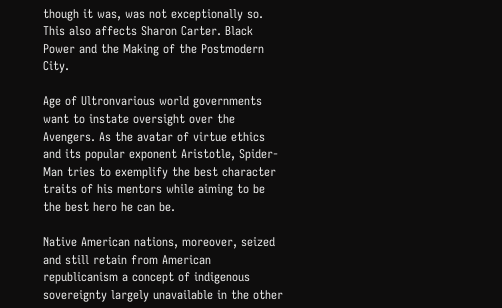though it was, was not exceptionally so. This also affects Sharon Carter. Black Power and the Making of the Postmodern City.

Age of Ultronvarious world governments want to instate oversight over the Avengers. As the avatar of virtue ethics and its popular exponent Aristotle, Spider-Man tries to exemplify the best character traits of his mentors while aiming to be the best hero he can be.

Native American nations, moreover, seized and still retain from American republicanism a concept of indigenous sovereignty largely unavailable in the other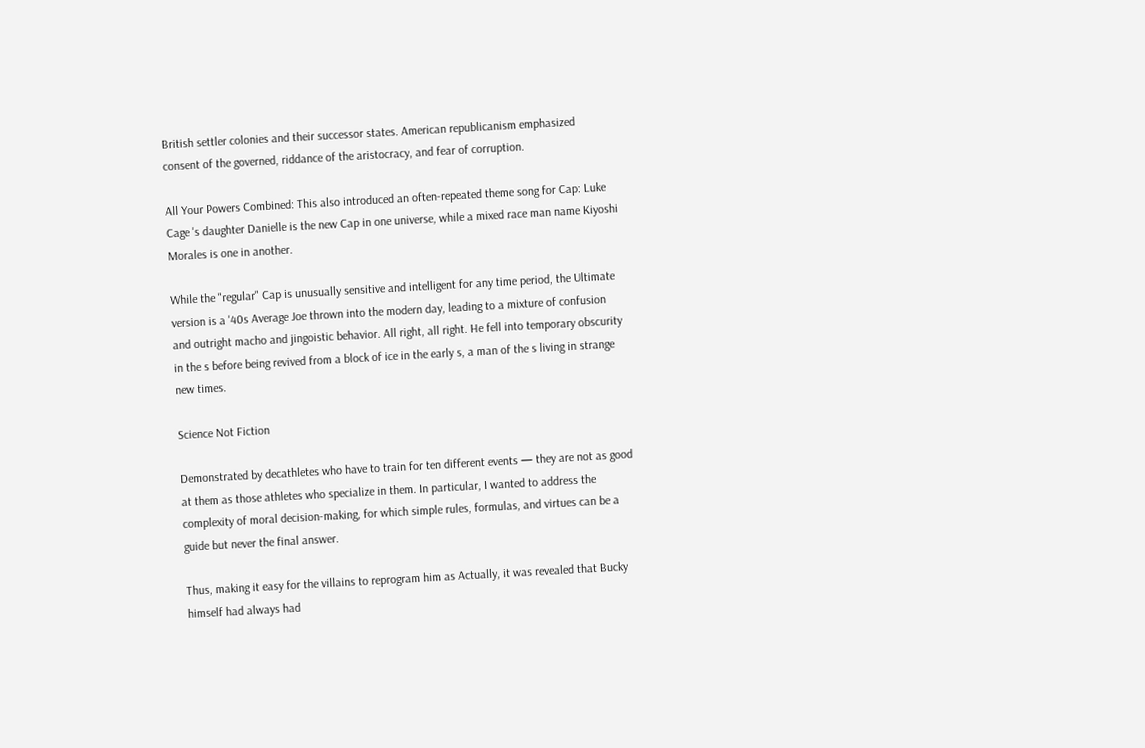British settler colonies and their successor states. American republicanism emphasized consent of the governed, riddance of the aristocracy, and fear of corruption.

All Your Powers Combined: This also introduced an often-repeated theme song for Cap: Luke Cage 's daughter Danielle is the new Cap in one universe, while a mixed race man name Kiyoshi Morales is one in another.

While the "regular" Cap is unusually sensitive and intelligent for any time period, the Ultimate version is a '40s Average Joe thrown into the modern day, leading to a mixture of confusion and outright macho and jingoistic behavior. All right, all right. He fell into temporary obscurity in the s before being revived from a block of ice in the early s, a man of the s living in strange new times.

Science Not Fiction

Demonstrated by decathletes who have to train for ten different events — they are not as good at them as those athletes who specialize in them. In particular, I wanted to address the complexity of moral decision-making, for which simple rules, formulas, and virtues can be a guide but never the final answer.

Thus, making it easy for the villains to reprogram him as Actually, it was revealed that Bucky himself had always had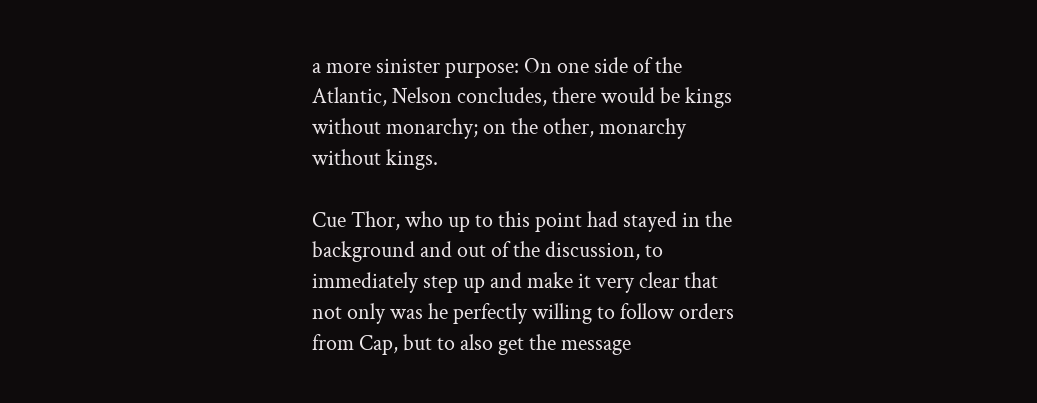a more sinister purpose: On one side of the Atlantic, Nelson concludes, there would be kings without monarchy; on the other, monarchy without kings.

Cue Thor, who up to this point had stayed in the background and out of the discussion, to immediately step up and make it very clear that not only was he perfectly willing to follow orders from Cap, but to also get the message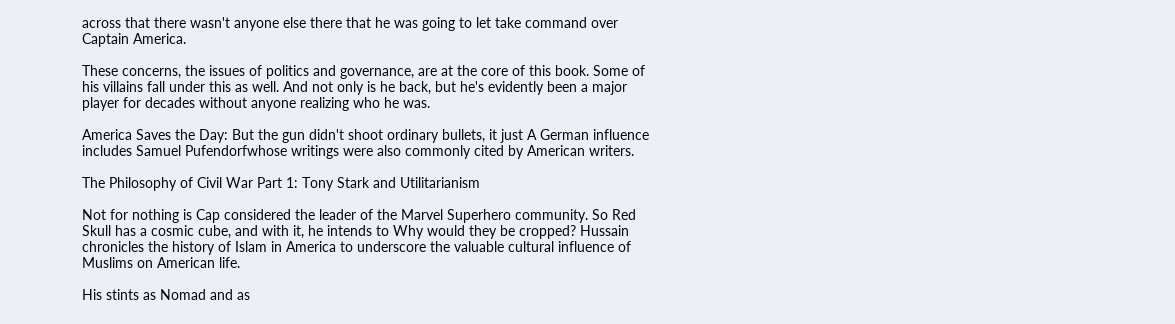across that there wasn't anyone else there that he was going to let take command over Captain America.

These concerns, the issues of politics and governance, are at the core of this book. Some of his villains fall under this as well. And not only is he back, but he's evidently been a major player for decades without anyone realizing who he was.

America Saves the Day: But the gun didn't shoot ordinary bullets, it just A German influence includes Samuel Pufendorfwhose writings were also commonly cited by American writers.

The Philosophy of Civil War Part 1: Tony Stark and Utilitarianism

Not for nothing is Cap considered the leader of the Marvel Superhero community. So Red Skull has a cosmic cube, and with it, he intends to Why would they be cropped? Hussain chronicles the history of Islam in America to underscore the valuable cultural influence of Muslims on American life.

His stints as Nomad and as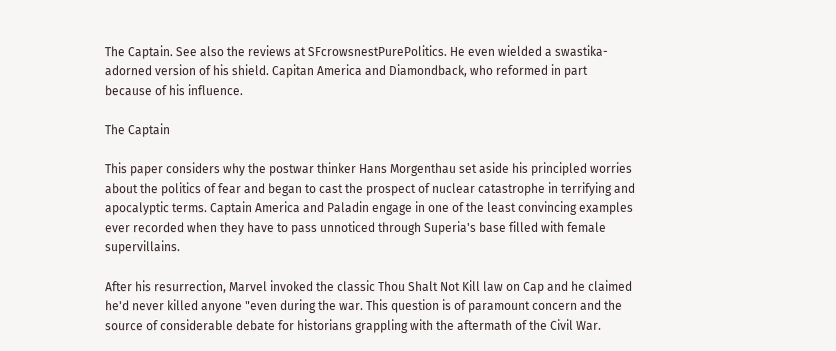The Captain. See also the reviews at SFcrowsnestPurePolitics. He even wielded a swastika-adorned version of his shield. Capitan America and Diamondback, who reformed in part because of his influence.

The Captain

This paper considers why the postwar thinker Hans Morgenthau set aside his principled worries about the politics of fear and began to cast the prospect of nuclear catastrophe in terrifying and apocalyptic terms. Captain America and Paladin engage in one of the least convincing examples ever recorded when they have to pass unnoticed through Superia's base filled with female supervillains.

After his resurrection, Marvel invoked the classic Thou Shalt Not Kill law on Cap and he claimed he'd never killed anyone "even during the war. This question is of paramount concern and the source of considerable debate for historians grappling with the aftermath of the Civil War.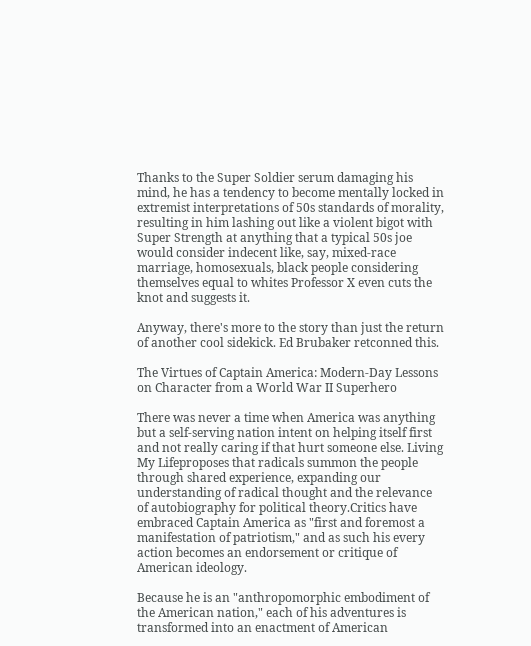Thanks to the Super Soldier serum damaging his mind, he has a tendency to become mentally locked in extremist interpretations of 50s standards of morality, resulting in him lashing out like a violent bigot with Super Strength at anything that a typical 50s joe would consider indecent like, say, mixed-race marriage, homosexuals, black people considering themselves equal to whites Professor X even cuts the knot and suggests it.

Anyway, there's more to the story than just the return of another cool sidekick. Ed Brubaker retconned this.

The Virtues of Captain America: Modern-Day Lessons on Character from a World War II Superhero

There was never a time when America was anything but a self-serving nation intent on helping itself first and not really caring if that hurt someone else. Living My Lifeproposes that radicals summon the people through shared experience, expanding our understanding of radical thought and the relevance of autobiography for political theory.Critics have embraced Captain America as "first and foremost a manifestation of patriotism," and as such his every action becomes an endorsement or critique of American ideology.

Because he is an "anthropomorphic embodiment of the American nation," each of his adventures is transformed into an enactment of American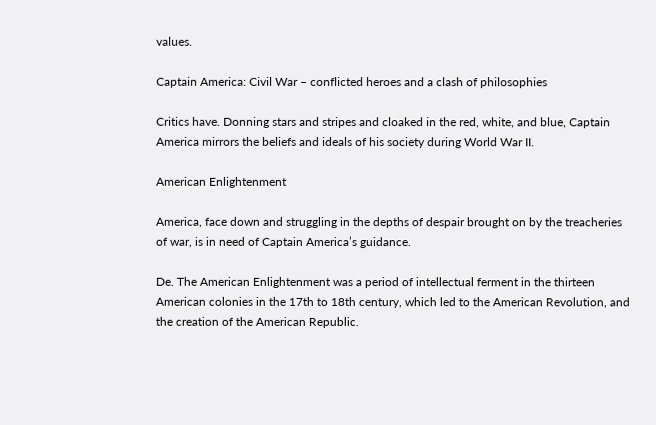values.

Captain America: Civil War – conflicted heroes and a clash of philosophies

Critics have. Donning stars and stripes and cloaked in the red, white, and blue, Captain America mirrors the beliefs and ideals of his society during World War II.

American Enlightenment

America, face down and struggling in the depths of despair brought on by the treacheries of war, is in need of Captain America’s guidance.

De. The American Enlightenment was a period of intellectual ferment in the thirteen American colonies in the 17th to 18th century, which led to the American Revolution, and the creation of the American Republic.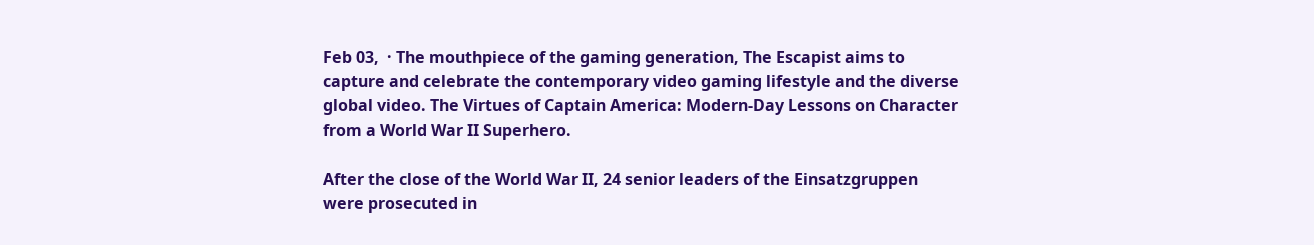Feb 03,  · The mouthpiece of the gaming generation, The Escapist aims to capture and celebrate the contemporary video gaming lifestyle and the diverse global video. The Virtues of Captain America: Modern-Day Lessons on Character from a World War II Superhero.

After the close of the World War II, 24 senior leaders of the Einsatzgruppen were prosecuted in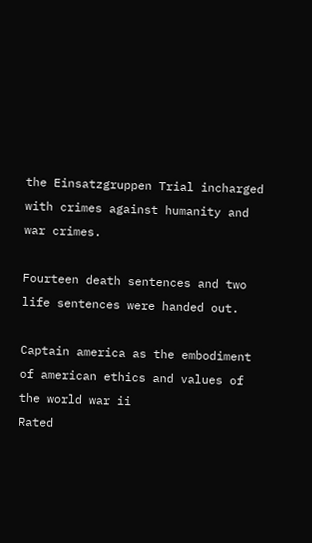the Einsatzgruppen Trial incharged with crimes against humanity and war crimes.

Fourteen death sentences and two life sentences were handed out.

Captain america as the embodiment of american ethics and values of the world war ii
Rated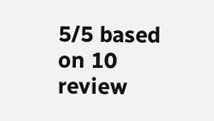5/5 based on 10 review